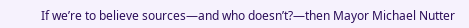If we’re to believe sources—and who doesn’t?—then Mayor Michael Nutter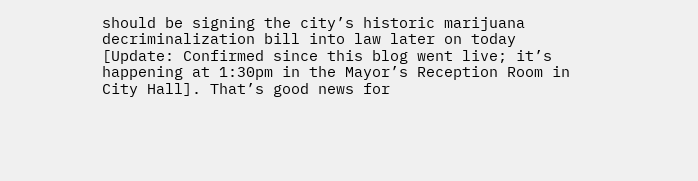should be signing the city’s historic marijuana decriminalization bill into law later on today [Update: Confirmed since this blog went live; it’s happening at 1:30pm in the Mayor’s Reception Room in City Hall]. That’s good news for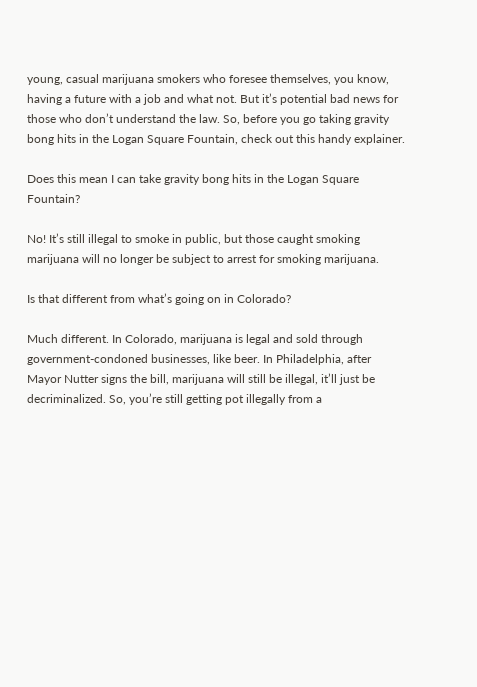young, casual marijuana smokers who foresee themselves, you know, having a future with a job and what not. But it’s potential bad news for those who don’t understand the law. So, before you go taking gravity bong hits in the Logan Square Fountain, check out this handy explainer.

Does this mean I can take gravity bong hits in the Logan Square Fountain?

No! It’s still illegal to smoke in public, but those caught smoking marijuana will no longer be subject to arrest for smoking marijuana.

Is that different from what’s going on in Colorado?

Much different. In Colorado, marijuana is legal and sold through government-condoned businesses, like beer. In Philadelphia, after Mayor Nutter signs the bill, marijuana will still be illegal, it’ll just be decriminalized. So, you’re still getting pot illegally from a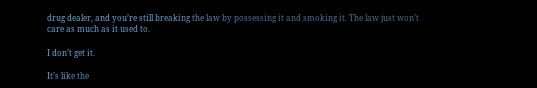drug dealer, and you’re still breaking the law by possessing it and smoking it. The law just won’t care as much as it used to.

I don’t get it.

It’s like the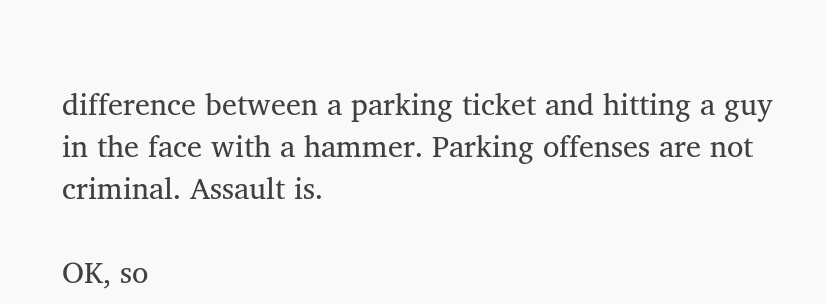difference between a parking ticket and hitting a guy in the face with a hammer. Parking offenses are not criminal. Assault is.

OK, so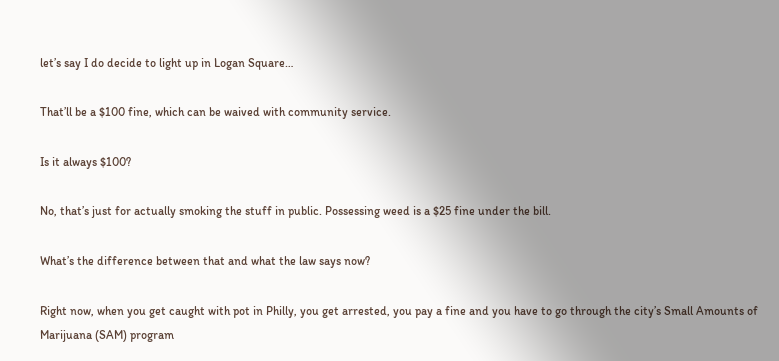let’s say I do decide to light up in Logan Square…

That’ll be a $100 fine, which can be waived with community service.

Is it always $100?

No, that’s just for actually smoking the stuff in public. Possessing weed is a $25 fine under the bill.

What’s the difference between that and what the law says now?

Right now, when you get caught with pot in Philly, you get arrested, you pay a fine and you have to go through the city’s Small Amounts of Marijuana (SAM) program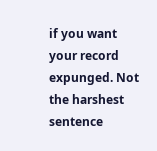if you want your record expunged. Not the harshest sentence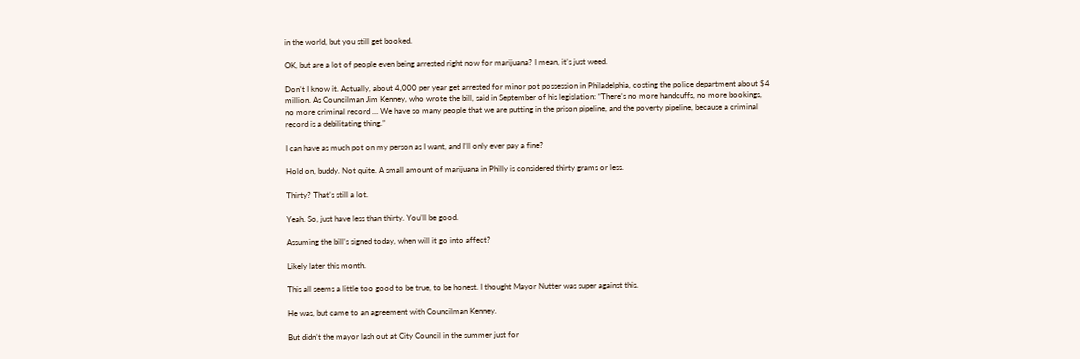in the world, but you still get booked.

OK, but are a lot of people even being arrested right now for marijuana? I mean, it’s just weed.

Don’t I know it. Actually, about 4,000 per year get arrested for minor pot possession in Philadelphia, costing the police department about $4 million. As Councilman Jim Kenney, who wrote the bill, said in September of his legislation: “There’s no more handcuffs, no more bookings, no more criminal record … We have so many people that we are putting in the prison pipeline, and the poverty pipeline, because a criminal record is a debilitating thing.”

I can have as much pot on my person as I want, and I’ll only ever pay a fine?

Hold on, buddy. Not quite. A small amount of marijuana in Philly is considered thirty grams or less.

Thirty? That’s still a lot.

Yeah. So, just have less than thirty. You’ll be good.

Assuming the bill’s signed today, when will it go into affect?

Likely later this month.

This all seems a little too good to be true, to be honest. I thought Mayor Nutter was super against this.

He was, but came to an agreement with Councilman Kenney.

But didn’t the mayor lash out at City Council in the summer just for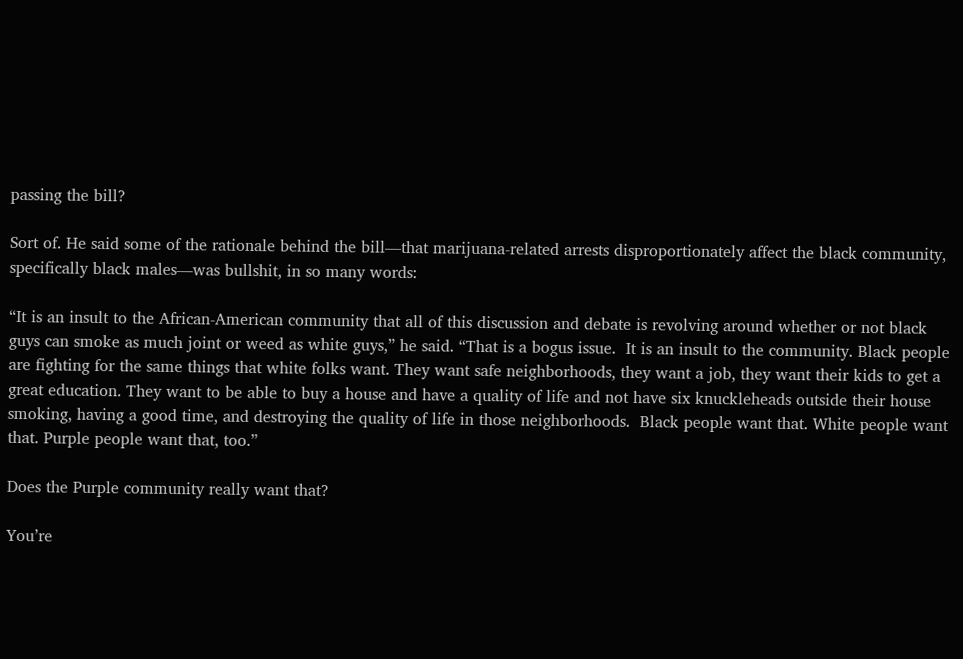passing the bill?

Sort of. He said some of the rationale behind the bill—that marijuana-related arrests disproportionately affect the black community, specifically black males—was bullshit, in so many words:

“It is an insult to the African-American community that all of this discussion and debate is revolving around whether or not black guys can smoke as much joint or weed as white guys,” he said. “That is a bogus issue.  It is an insult to the community. Black people are fighting for the same things that white folks want. They want safe neighborhoods, they want a job, they want their kids to get a great education. They want to be able to buy a house and have a quality of life and not have six knuckleheads outside their house smoking, having a good time, and destroying the quality of life in those neighborhoods.  Black people want that. White people want that. Purple people want that, too.”

Does the Purple community really want that?

You’re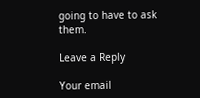going to have to ask them.

Leave a Reply

Your email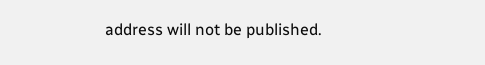address will not be published.